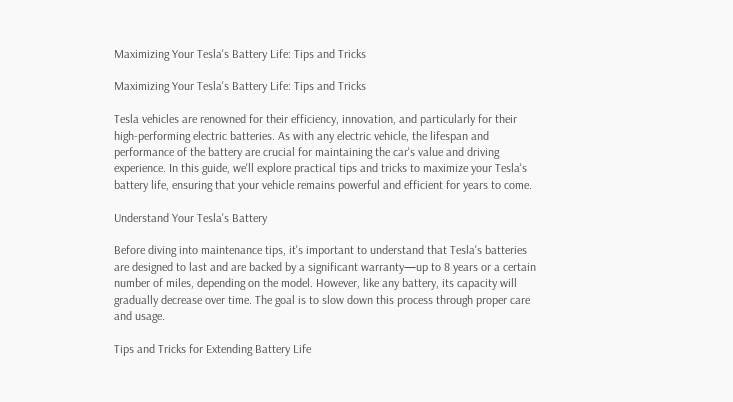Maximizing Your Tesla's Battery Life: Tips and Tricks

Maximizing Your Tesla's Battery Life: Tips and Tricks

Tesla vehicles are renowned for their efficiency, innovation, and particularly for their high-performing electric batteries. As with any electric vehicle, the lifespan and performance of the battery are crucial for maintaining the car's value and driving experience. In this guide, we'll explore practical tips and tricks to maximize your Tesla's battery life, ensuring that your vehicle remains powerful and efficient for years to come.

Understand Your Tesla's Battery

Before diving into maintenance tips, it's important to understand that Tesla's batteries are designed to last and are backed by a significant warranty—up to 8 years or a certain number of miles, depending on the model. However, like any battery, its capacity will gradually decrease over time. The goal is to slow down this process through proper care and usage.

Tips and Tricks for Extending Battery Life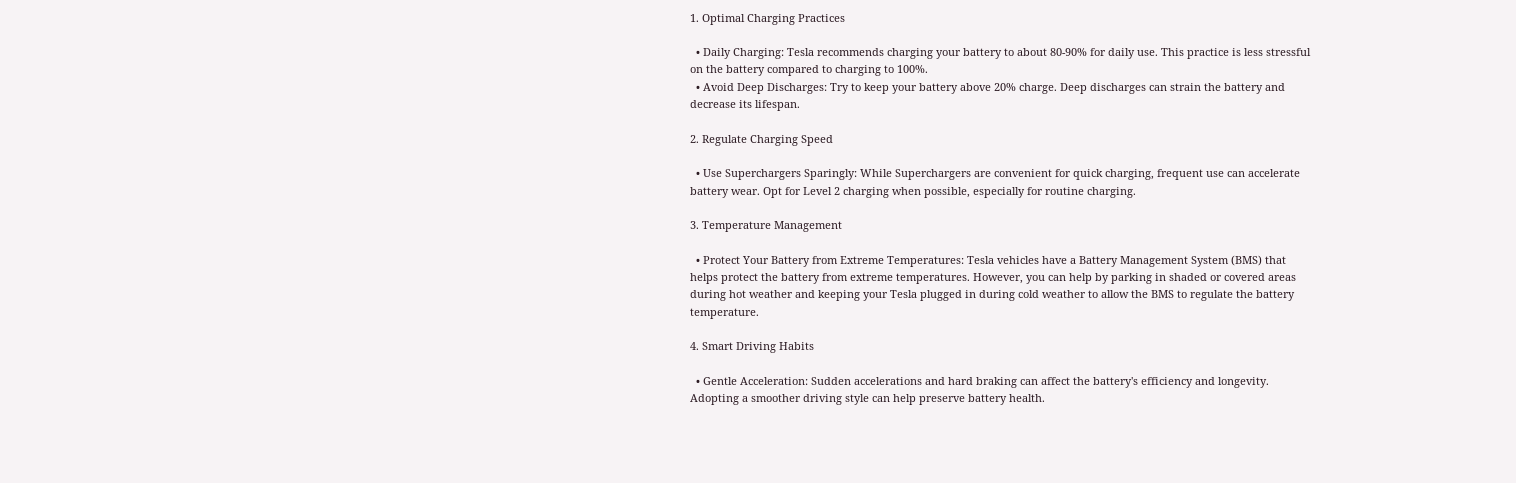1. Optimal Charging Practices

  • Daily Charging: Tesla recommends charging your battery to about 80-90% for daily use. This practice is less stressful on the battery compared to charging to 100%.
  • Avoid Deep Discharges: Try to keep your battery above 20% charge. Deep discharges can strain the battery and decrease its lifespan.

2. Regulate Charging Speed

  • Use Superchargers Sparingly: While Superchargers are convenient for quick charging, frequent use can accelerate battery wear. Opt for Level 2 charging when possible, especially for routine charging.

3. Temperature Management

  • Protect Your Battery from Extreme Temperatures: Tesla vehicles have a Battery Management System (BMS) that helps protect the battery from extreme temperatures. However, you can help by parking in shaded or covered areas during hot weather and keeping your Tesla plugged in during cold weather to allow the BMS to regulate the battery temperature.

4. Smart Driving Habits

  • Gentle Acceleration: Sudden accelerations and hard braking can affect the battery's efficiency and longevity. Adopting a smoother driving style can help preserve battery health.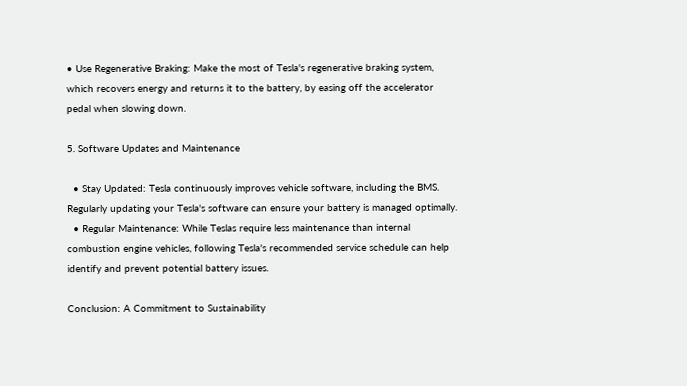• Use Regenerative Braking: Make the most of Tesla's regenerative braking system, which recovers energy and returns it to the battery, by easing off the accelerator pedal when slowing down.

5. Software Updates and Maintenance

  • Stay Updated: Tesla continuously improves vehicle software, including the BMS. Regularly updating your Tesla's software can ensure your battery is managed optimally.
  • Regular Maintenance: While Teslas require less maintenance than internal combustion engine vehicles, following Tesla's recommended service schedule can help identify and prevent potential battery issues.

Conclusion: A Commitment to Sustainability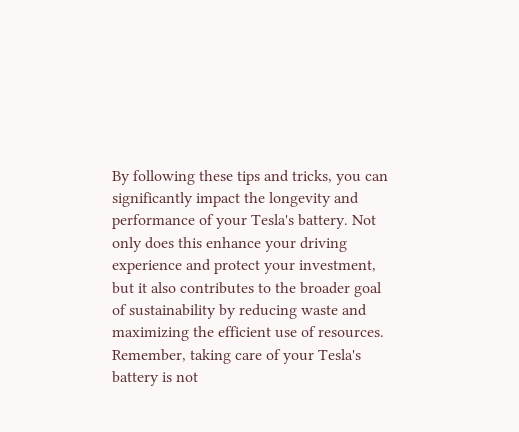By following these tips and tricks, you can significantly impact the longevity and performance of your Tesla's battery. Not only does this enhance your driving experience and protect your investment, but it also contributes to the broader goal of sustainability by reducing waste and maximizing the efficient use of resources. Remember, taking care of your Tesla's battery is not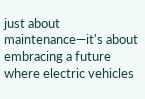just about maintenance—it's about embracing a future where electric vehicles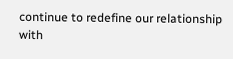continue to redefine our relationship with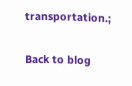transportation.;

Back to blog